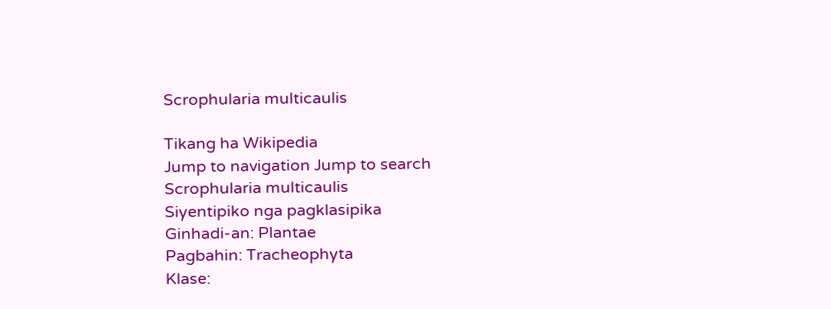Scrophularia multicaulis

Tikang ha Wikipedia
Jump to navigation Jump to search
Scrophularia multicaulis
Siyentipiko nga pagklasipika
Ginhadi-an: Plantae
Pagbahin: Tracheophyta
Klase: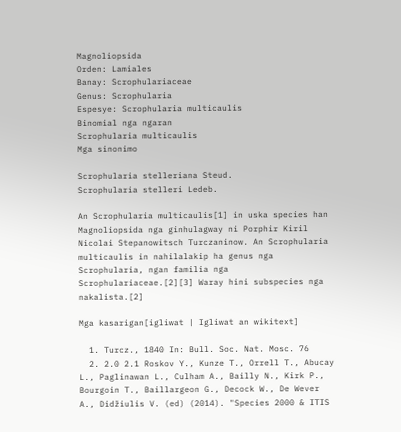Magnoliopsida
Orden: Lamiales
Banay: Scrophulariaceae
Genus: Scrophularia
Espesye: Scrophularia multicaulis
Binomial nga ngaran
Scrophularia multicaulis
Mga sinonimo

Scrophularia stelleriana Steud.
Scrophularia stelleri Ledeb.

An Scrophularia multicaulis[1] in uska species han Magnoliopsida nga ginhulagway ni Porphir Kiril Nicolai Stepanowitsch Turczaninow. An Scrophularia multicaulis in nahilalakip ha genus nga Scrophularia, ngan familia nga Scrophulariaceae.[2][3] Waray hini subspecies nga nakalista.[2]

Mga kasarigan[igliwat | Igliwat an wikitext]

  1. Turcz., 1840 In: Bull. Soc. Nat. Mosc. 76
  2. 2.0 2.1 Roskov Y., Kunze T., Orrell T., Abucay L., Paglinawan L., Culham A., Bailly N., Kirk P., Bourgoin T., Baillargeon G., Decock W., De Wever A., Didžiulis V. (ed) (2014). "Species 2000 & ITIS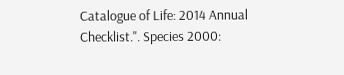Catalogue of Life: 2014 Annual Checklist.". Species 2000: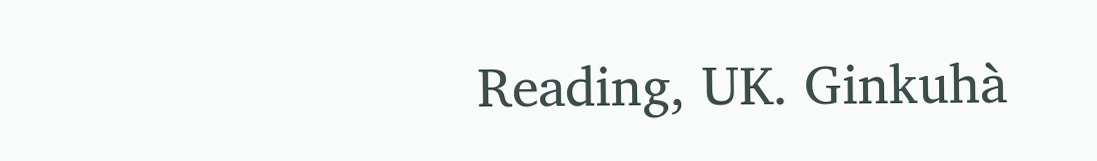Reading, UK. Ginkuhà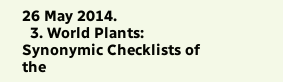26 May 2014.
  3. World Plants: Synonymic Checklists of the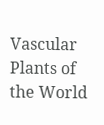Vascular Plants of the World